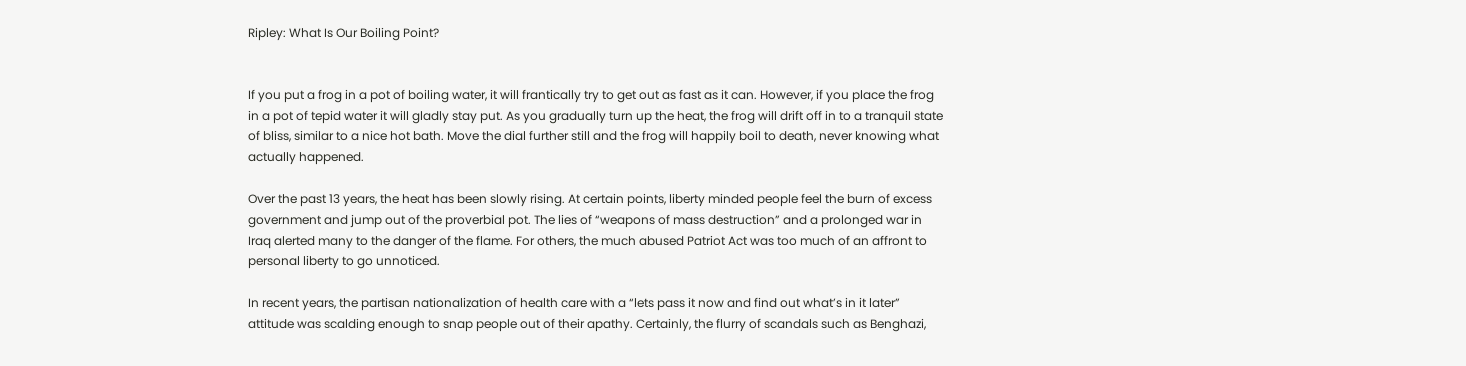Ripley: What Is Our Boiling Point?


If you put a frog in a pot of boiling water, it will frantically try to get out as fast as it can. However, if you place the frog in a pot of tepid water it will gladly stay put. As you gradually turn up the heat, the frog will drift off in to a tranquil state of bliss, similar to a nice hot bath. Move the dial further still and the frog will happily boil to death, never knowing what actually happened.

Over the past 13 years, the heat has been slowly rising. At certain points, liberty minded people feel the burn of excess government and jump out of the proverbial pot. The lies of “weapons of mass destruction” and a prolonged war in Iraq alerted many to the danger of the flame. For others, the much abused Patriot Act was too much of an affront to personal liberty to go unnoticed.

In recent years, the partisan nationalization of health care with a “lets pass it now and find out what’s in it later” attitude was scalding enough to snap people out of their apathy. Certainly, the flurry of scandals such as Benghazi,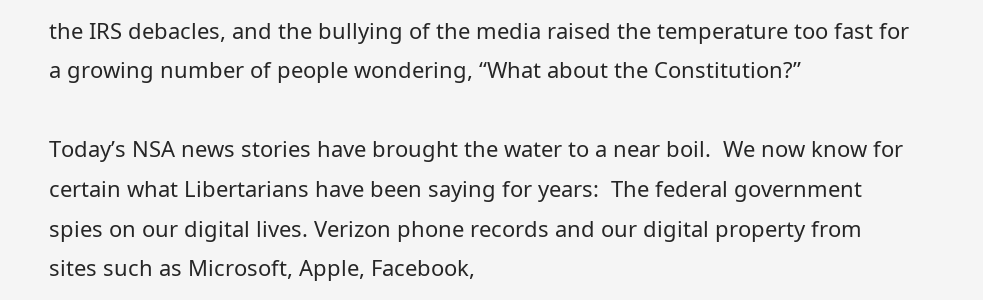the IRS debacles, and the bullying of the media raised the temperature too fast for a growing number of people wondering, “What about the Constitution?”

Today’s NSA news stories have brought the water to a near boil.  We now know for certain what Libertarians have been saying for years:  The federal government spies on our digital lives. Verizon phone records and our digital property from sites such as Microsoft, Apple, Facebook,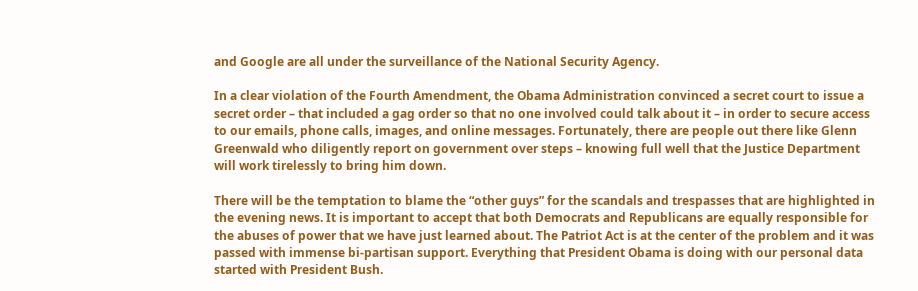and Google are all under the surveillance of the National Security Agency.

In a clear violation of the Fourth Amendment, the Obama Administration convinced a secret court to issue a secret order – that included a gag order so that no one involved could talk about it – in order to secure access to our emails, phone calls, images, and online messages. Fortunately, there are people out there like Glenn Greenwald who diligently report on government over steps – knowing full well that the Justice Department will work tirelessly to bring him down.

There will be the temptation to blame the “other guys” for the scandals and trespasses that are highlighted in the evening news. It is important to accept that both Democrats and Republicans are equally responsible for the abuses of power that we have just learned about. The Patriot Act is at the center of the problem and it was passed with immense bi-partisan support. Everything that President Obama is doing with our personal data started with President Bush.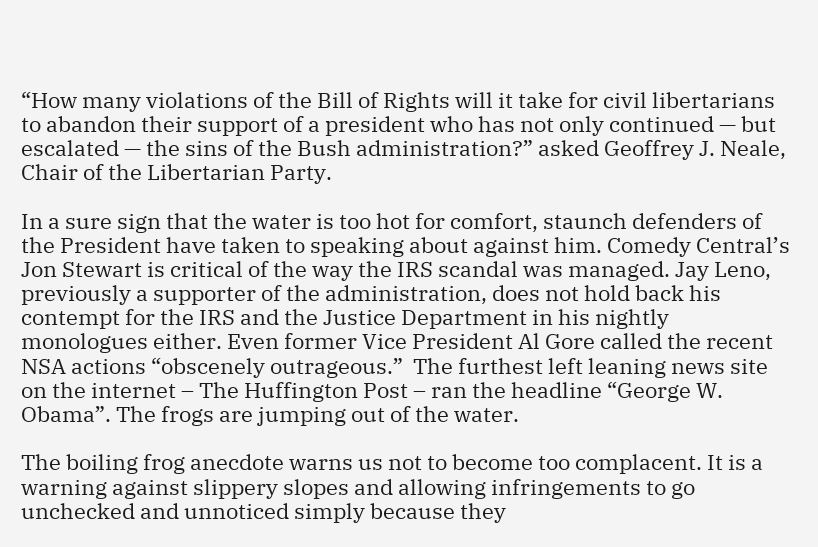“How many violations of the Bill of Rights will it take for civil libertarians to abandon their support of a president who has not only continued — but escalated — the sins of the Bush administration?” asked Geoffrey J. Neale, Chair of the Libertarian Party.

In a sure sign that the water is too hot for comfort, staunch defenders of the President have taken to speaking about against him. Comedy Central’s Jon Stewart is critical of the way the IRS scandal was managed. Jay Leno, previously a supporter of the administration, does not hold back his contempt for the IRS and the Justice Department in his nightly monologues either. Even former Vice President Al Gore called the recent NSA actions “obscenely outrageous.”  The furthest left leaning news site on the internet – The Huffington Post – ran the headline “George W. Obama”. The frogs are jumping out of the water.

The boiling frog anecdote warns us not to become too complacent. It is a warning against slippery slopes and allowing infringements to go unchecked and unnoticed simply because they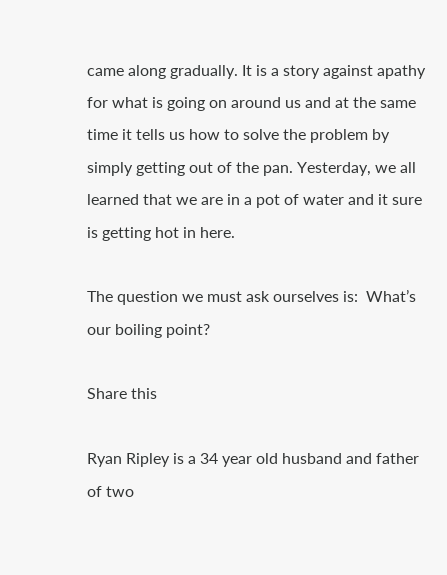came along gradually. It is a story against apathy for what is going on around us and at the same time it tells us how to solve the problem by simply getting out of the pan. Yesterday, we all learned that we are in a pot of water and it sure is getting hot in here.

The question we must ask ourselves is:  What’s our boiling point?

Share this

Ryan Ripley is a 34 year old husband and father of two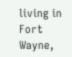living in Fort Wayne,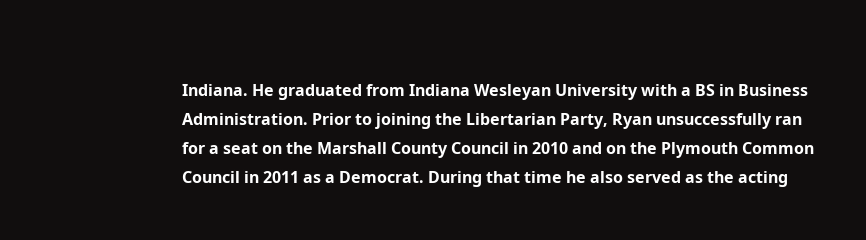Indiana. He graduated from Indiana Wesleyan University with a BS in Business Administration. Prior to joining the Libertarian Party, Ryan unsuccessfully ran for a seat on the Marshall County Council in 2010 and on the Plymouth Common Council in 2011 as a Democrat. During that time he also served as the acting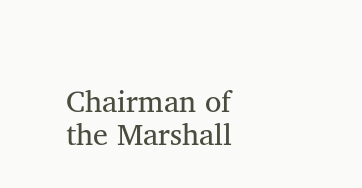Chairman of the Marshall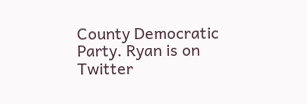County Democratic Party. Ryan is on Twitter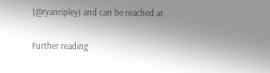(@ryanripley) and can be reached at

Further reading